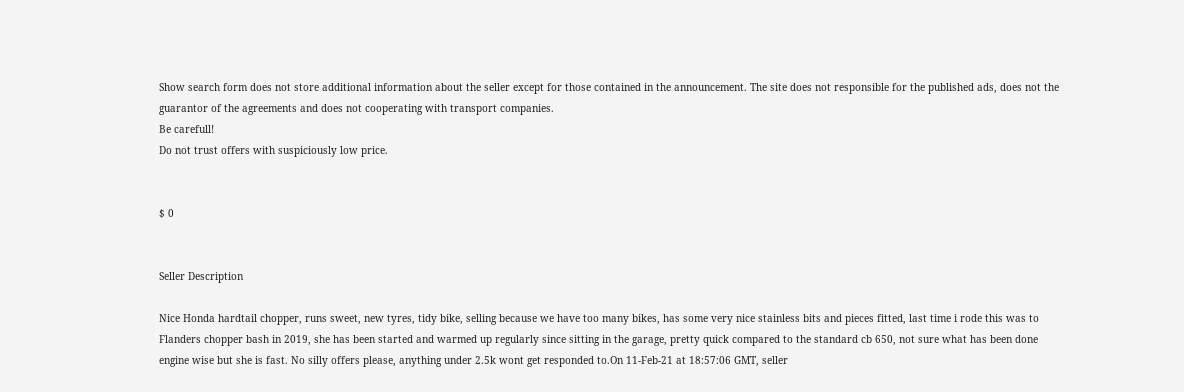Show search form does not store additional information about the seller except for those contained in the announcement. The site does not responsible for the published ads, does not the guarantor of the agreements and does not cooperating with transport companies.
Be carefull!
Do not trust offers with suspiciously low price.


$ 0


Seller Description

Nice Honda hardtail chopper, runs sweet, new tyres, tidy bike, selling because we have too many bikes, has some very nice stainless bits and pieces fitted, last time i rode this was to Flanders chopper bash in 2019, she has been started and warmed up regularly since sitting in the garage, pretty quick compared to the standard cb 650, not sure what has been done engine wise but she is fast. No silly offers please, anything under 2.5k wont get responded to.On 11-Feb-21 at 18:57:06 GMT, seller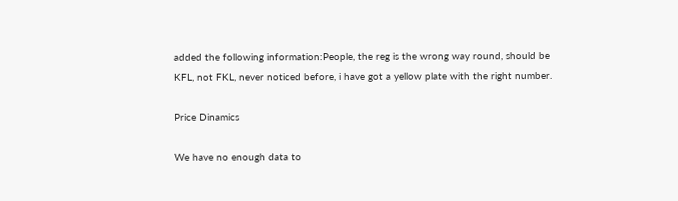added the following information:People, the reg is the wrong way round, should be KFL, not FKL, never noticed before, i have got a yellow plate with the right number.

Price Dinamics

We have no enough data to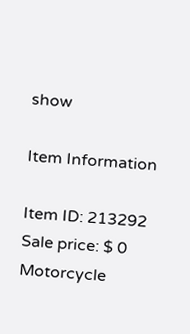show

Item Information

Item ID: 213292
Sale price: $ 0
Motorcycle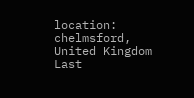location: chelmsford, United Kingdom
Last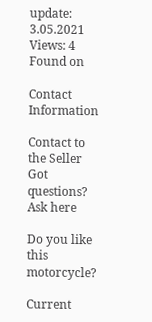update: 3.05.2021
Views: 4
Found on

Contact Information

Contact to the Seller
Got questions? Ask here

Do you like this motorcycle?

Current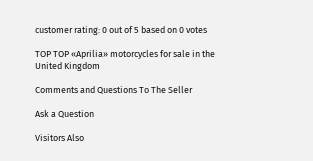customer rating: 0 out of 5 based on 0 votes

TOP TOP «Aprilia» motorcycles for sale in the United Kingdom

Comments and Questions To The Seller

Ask a Question

Visitors Also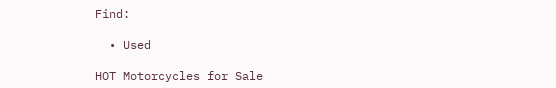Find:

  • Used

HOT Motorcycles for Sale